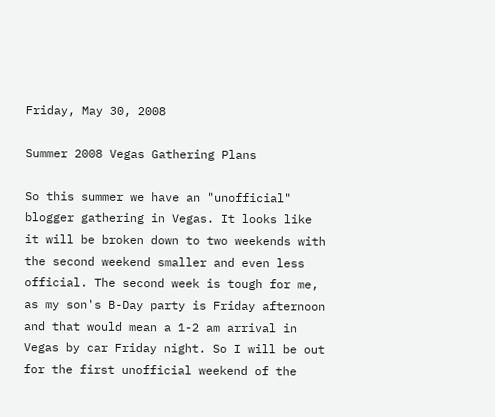Friday, May 30, 2008

Summer 2008 Vegas Gathering Plans

So this summer we have an "unofficial" blogger gathering in Vegas. It looks like it will be broken down to two weekends with the second weekend smaller and even less official. The second week is tough for me, as my son's B-Day party is Friday afternoon and that would mean a 1-2 am arrival in Vegas by car Friday night. So I will be out for the first unofficial weekend of the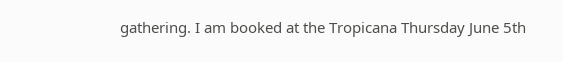gathering. I am booked at the Tropicana Thursday June 5th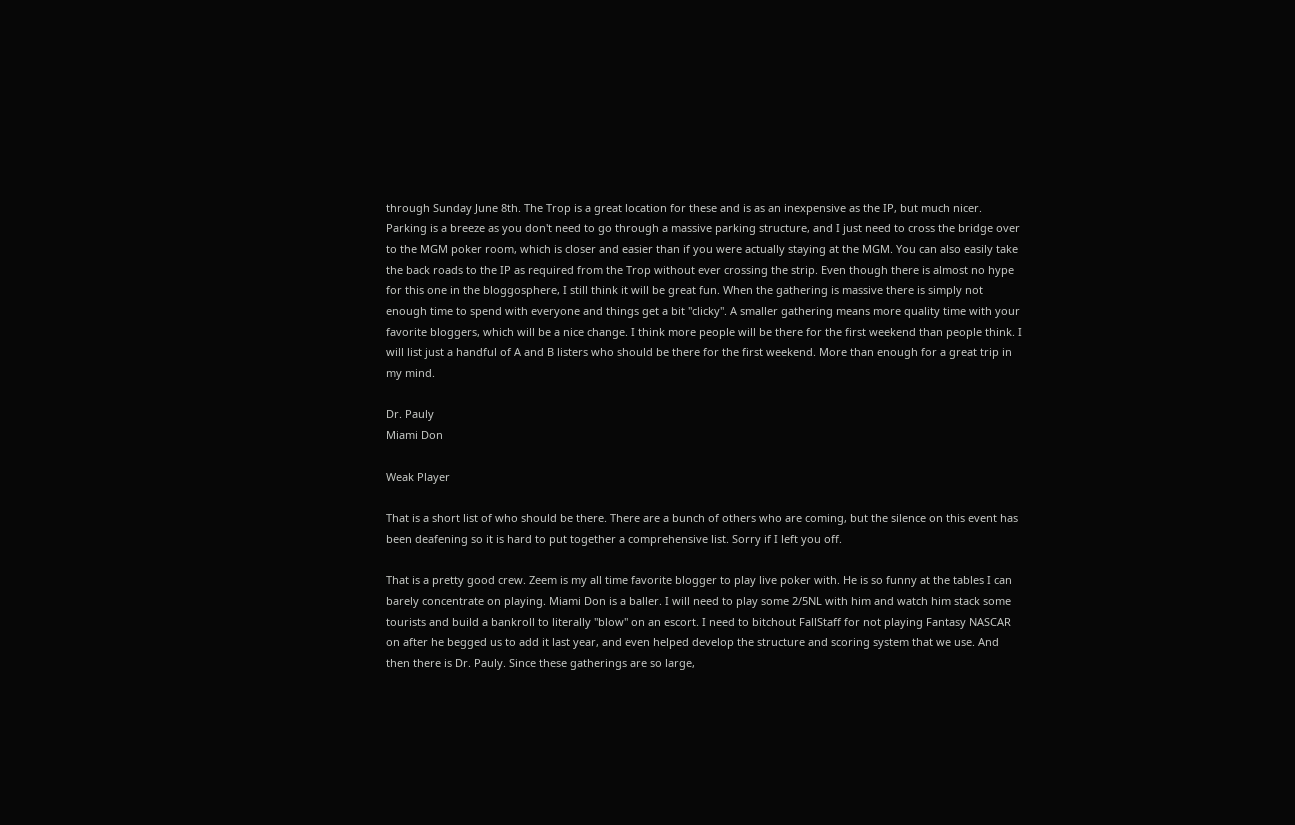through Sunday June 8th. The Trop is a great location for these and is as an inexpensive as the IP, but much nicer. Parking is a breeze as you don't need to go through a massive parking structure, and I just need to cross the bridge over to the MGM poker room, which is closer and easier than if you were actually staying at the MGM. You can also easily take the back roads to the IP as required from the Trop without ever crossing the strip. Even though there is almost no hype for this one in the bloggosphere, I still think it will be great fun. When the gathering is massive there is simply not enough time to spend with everyone and things get a bit "clicky". A smaller gathering means more quality time with your favorite bloggers, which will be a nice change. I think more people will be there for the first weekend than people think. I will list just a handful of A and B listers who should be there for the first weekend. More than enough for a great trip in my mind.

Dr. Pauly
Miami Don

Weak Player

That is a short list of who should be there. There are a bunch of others who are coming, but the silence on this event has been deafening so it is hard to put together a comprehensive list. Sorry if I left you off.

That is a pretty good crew. Zeem is my all time favorite blogger to play live poker with. He is so funny at the tables I can barely concentrate on playing. Miami Don is a baller. I will need to play some 2/5NL with him and watch him stack some tourists and build a bankroll to literally "blow" on an escort. I need to bitchout FallStaff for not playing Fantasy NASCAR on after he begged us to add it last year, and even helped develop the structure and scoring system that we use. And then there is Dr. Pauly. Since these gatherings are so large,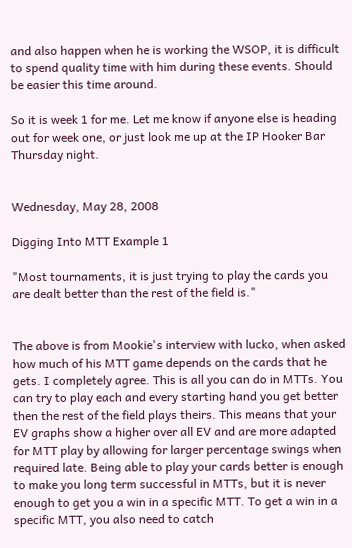and also happen when he is working the WSOP, it is difficult to spend quality time with him during these events. Should be easier this time around.

So it is week 1 for me. Let me know if anyone else is heading out for week one, or just look me up at the IP Hooker Bar Thursday night.


Wednesday, May 28, 2008

Digging Into MTT Example 1

"Most tournaments, it is just trying to play the cards you are dealt better than the rest of the field is."


The above is from Mookie's interview with lucko, when asked how much of his MTT game depends on the cards that he gets. I completely agree. This is all you can do in MTTs. You can try to play each and every starting hand you get better then the rest of the field plays theirs. This means that your EV graphs show a higher over all EV and are more adapted for MTT play by allowing for larger percentage swings when required late. Being able to play your cards better is enough to make you long term successful in MTTs, but it is never enough to get you a win in a specific MTT. To get a win in a specific MTT, you also need to catch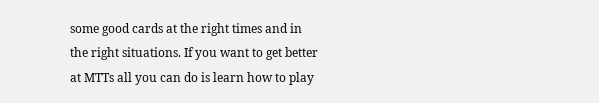some good cards at the right times and in the right situations. If you want to get better at MTTs all you can do is learn how to play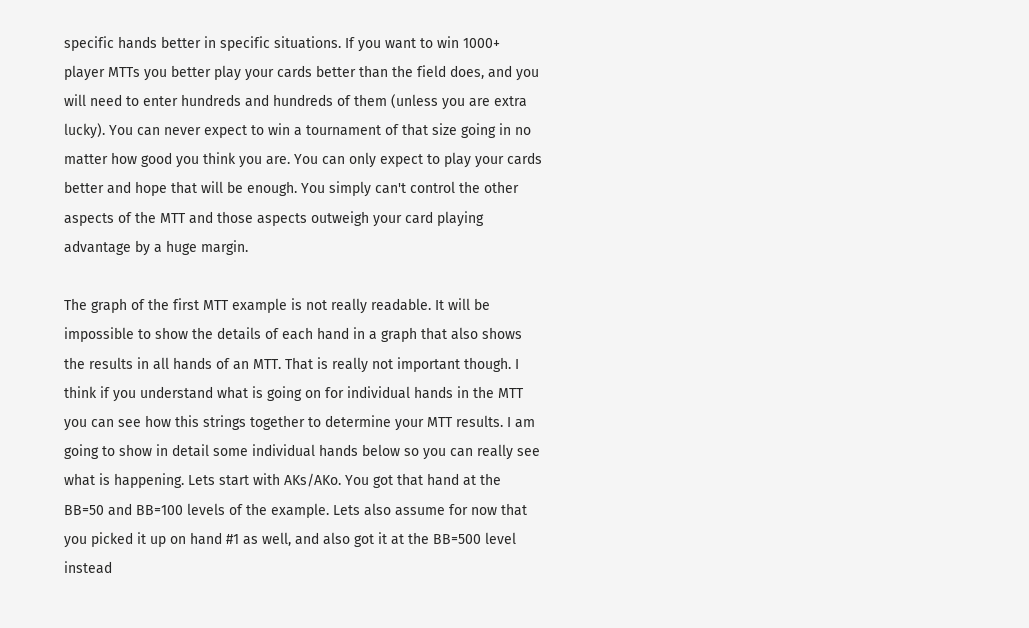specific hands better in specific situations. If you want to win 1000+ player MTTs you better play your cards better than the field does, and you will need to enter hundreds and hundreds of them (unless you are extra lucky). You can never expect to win a tournament of that size going in no matter how good you think you are. You can only expect to play your cards better and hope that will be enough. You simply can't control the other aspects of the MTT and those aspects outweigh your card playing advantage by a huge margin.

The graph of the first MTT example is not really readable. It will be impossible to show the details of each hand in a graph that also shows the results in all hands of an MTT. That is really not important though. I think if you understand what is going on for individual hands in the MTT you can see how this strings together to determine your MTT results. I am going to show in detail some individual hands below so you can really see what is happening. Lets start with AKs/AKo. You got that hand at the BB=50 and BB=100 levels of the example. Lets also assume for now that you picked it up on hand #1 as well, and also got it at the BB=500 level instead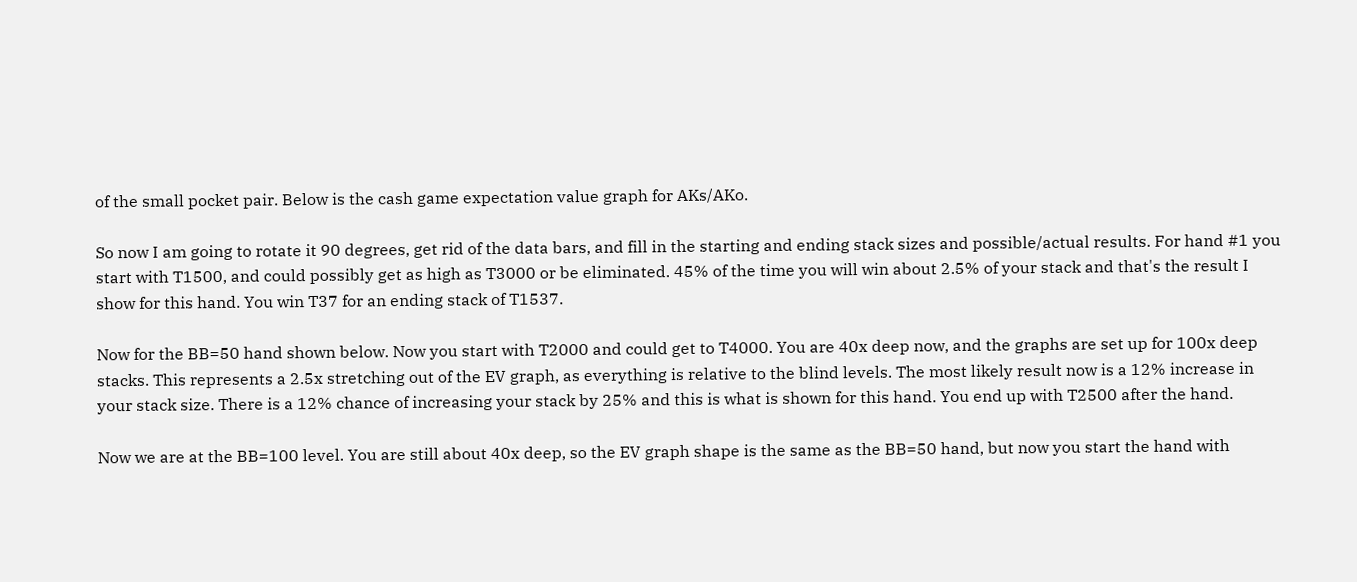of the small pocket pair. Below is the cash game expectation value graph for AKs/AKo.

So now I am going to rotate it 90 degrees, get rid of the data bars, and fill in the starting and ending stack sizes and possible/actual results. For hand #1 you start with T1500, and could possibly get as high as T3000 or be eliminated. 45% of the time you will win about 2.5% of your stack and that's the result I show for this hand. You win T37 for an ending stack of T1537.

Now for the BB=50 hand shown below. Now you start with T2000 and could get to T4000. You are 40x deep now, and the graphs are set up for 100x deep stacks. This represents a 2.5x stretching out of the EV graph, as everything is relative to the blind levels. The most likely result now is a 12% increase in your stack size. There is a 12% chance of increasing your stack by 25% and this is what is shown for this hand. You end up with T2500 after the hand.

Now we are at the BB=100 level. You are still about 40x deep, so the EV graph shape is the same as the BB=50 hand, but now you start the hand with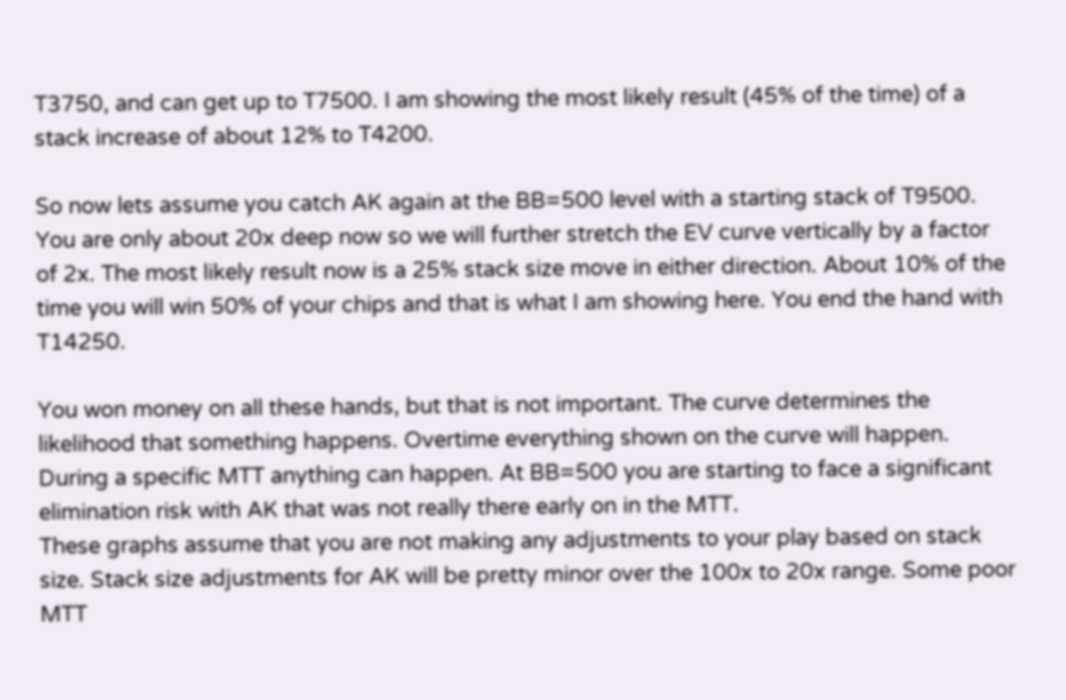T3750, and can get up to T7500. I am showing the most likely result (45% of the time) of a stack increase of about 12% to T4200.

So now lets assume you catch AK again at the BB=500 level with a starting stack of T9500. You are only about 20x deep now so we will further stretch the EV curve vertically by a factor of 2x. The most likely result now is a 25% stack size move in either direction. About 10% of the time you will win 50% of your chips and that is what I am showing here. You end the hand with T14250.

You won money on all these hands, but that is not important. The curve determines the likelihood that something happens. Overtime everything shown on the curve will happen. During a specific MTT anything can happen. At BB=500 you are starting to face a significant elimination risk with AK that was not really there early on in the MTT.
These graphs assume that you are not making any adjustments to your play based on stack size. Stack size adjustments for AK will be pretty minor over the 100x to 20x range. Some poor MTT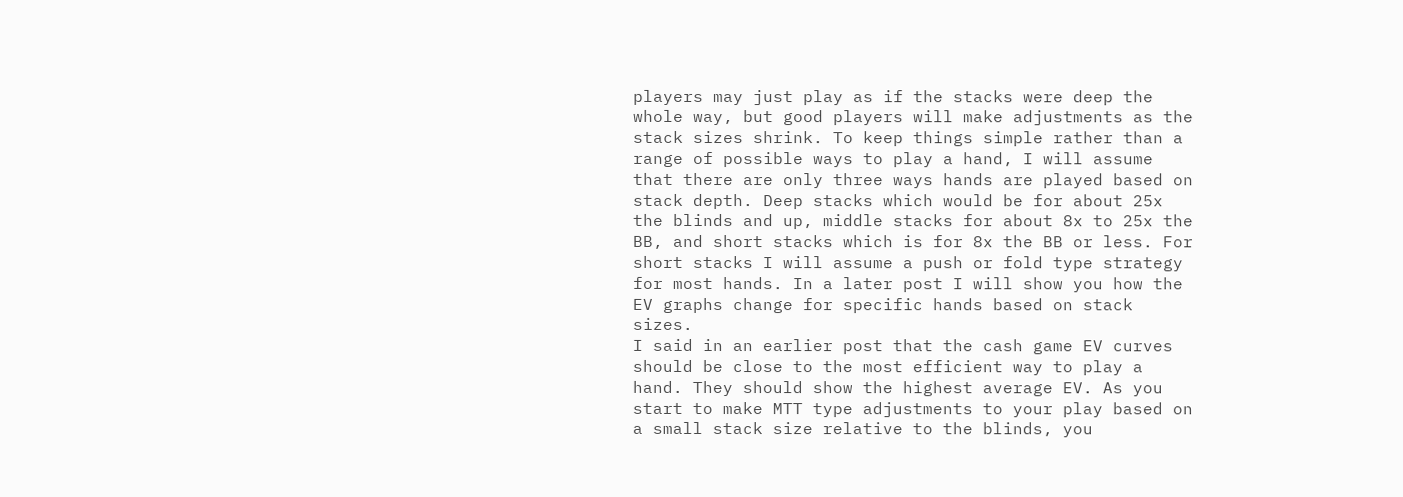players may just play as if the stacks were deep the whole way, but good players will make adjustments as the stack sizes shrink. To keep things simple rather than a range of possible ways to play a hand, I will assume that there are only three ways hands are played based on stack depth. Deep stacks which would be for about 25x the blinds and up, middle stacks for about 8x to 25x the BB, and short stacks which is for 8x the BB or less. For short stacks I will assume a push or fold type strategy for most hands. In a later post I will show you how the EV graphs change for specific hands based on stack sizes.
I said in an earlier post that the cash game EV curves should be close to the most efficient way to play a hand. They should show the highest average EV. As you start to make MTT type adjustments to your play based on a small stack size relative to the blinds, you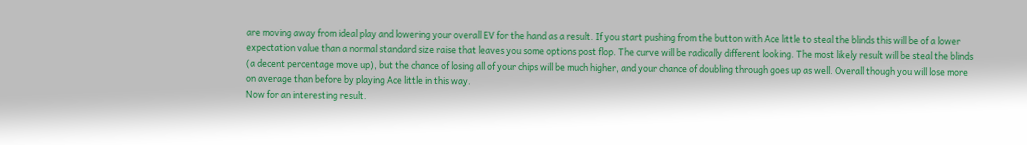are moving away from ideal play and lowering your overall EV for the hand as a result. If you start pushing from the button with Ace little to steal the blinds this will be of a lower expectation value than a normal standard size raise that leaves you some options post flop. The curve will be radically different looking. The most likely result will be steal the blinds (a decent percentage move up), but the chance of losing all of your chips will be much higher, and your chance of doubling through goes up as well. Overall though you will lose more on average than before by playing Ace little in this way.
Now for an interesting result.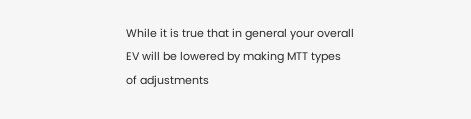While it is true that in general your overall EV will be lowered by making MTT types of adjustments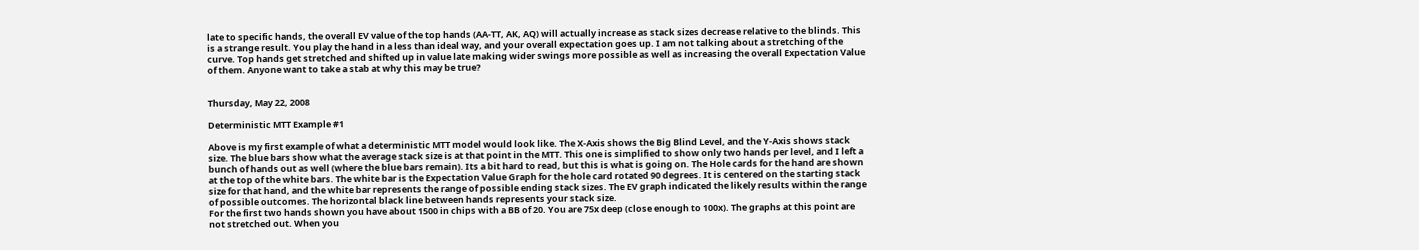late to specific hands, the overall EV value of the top hands (AA-TT, AK, AQ) will actually increase as stack sizes decrease relative to the blinds. This is a strange result. You play the hand in a less than ideal way, and your overall expectation goes up. I am not talking about a stretching of the curve. Top hands get stretched and shifted up in value late making wider swings more possible as well as increasing the overall Expectation Value of them. Anyone want to take a stab at why this may be true?


Thursday, May 22, 2008

Deterministic MTT Example #1

Above is my first example of what a deterministic MTT model would look like. The X-Axis shows the Big Blind Level, and the Y-Axis shows stack size. The blue bars show what the average stack size is at that point in the MTT. This one is simplified to show only two hands per level, and I left a bunch of hands out as well (where the blue bars remain). Its a bit hard to read, but this is what is going on. The Hole cards for the hand are shown at the top of the white bars. The white bar is the Expectation Value Graph for the hole card rotated 90 degrees. It is centered on the starting stack size for that hand, and the white bar represents the range of possible ending stack sizes. The EV graph indicated the likely results within the range of possible outcomes. The horizontal black line between hands represents your stack size.
For the first two hands shown you have about 1500 in chips with a BB of 20. You are 75x deep (close enough to 100x). The graphs at this point are not stretched out. When you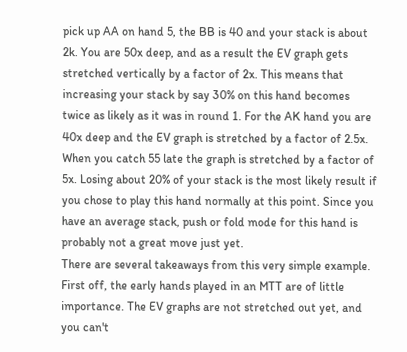pick up AA on hand 5, the BB is 40 and your stack is about 2k. You are 50x deep, and as a result the EV graph gets stretched vertically by a factor of 2x. This means that increasing your stack by say 30% on this hand becomes twice as likely as it was in round 1. For the AK hand you are 40x deep and the EV graph is stretched by a factor of 2.5x. When you catch 55 late the graph is stretched by a factor of 5x. Losing about 20% of your stack is the most likely result if you chose to play this hand normally at this point. Since you have an average stack, push or fold mode for this hand is probably not a great move just yet.
There are several takeaways from this very simple example. First off, the early hands played in an MTT are of little importance. The EV graphs are not stretched out yet, and you can't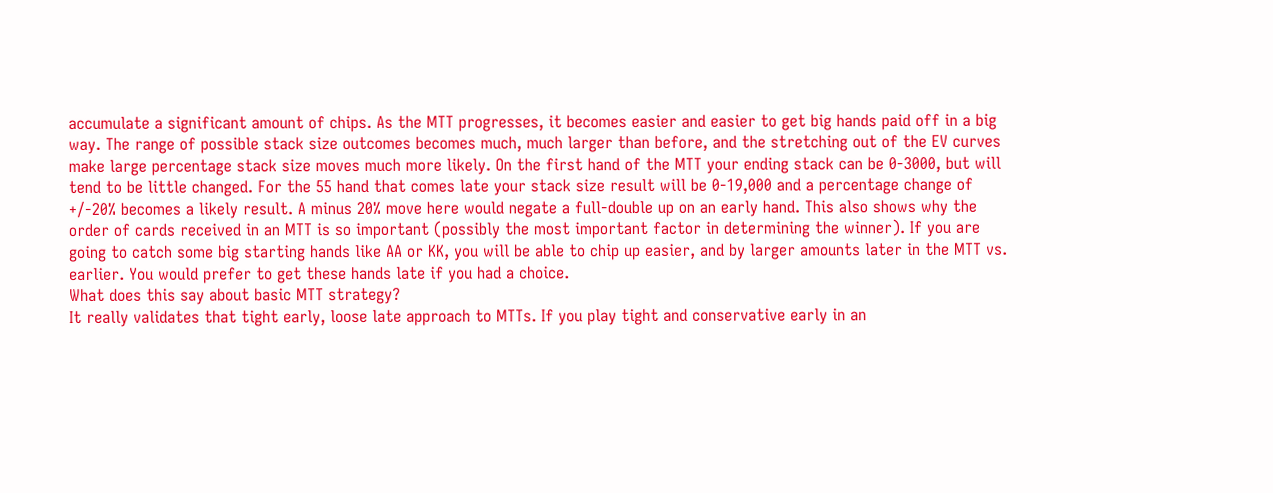accumulate a significant amount of chips. As the MTT progresses, it becomes easier and easier to get big hands paid off in a big way. The range of possible stack size outcomes becomes much, much larger than before, and the stretching out of the EV curves make large percentage stack size moves much more likely. On the first hand of the MTT your ending stack can be 0-3000, but will tend to be little changed. For the 55 hand that comes late your stack size result will be 0-19,000 and a percentage change of +/-20% becomes a likely result. A minus 20% move here would negate a full-double up on an early hand. This also shows why the order of cards received in an MTT is so important (possibly the most important factor in determining the winner). If you are going to catch some big starting hands like AA or KK, you will be able to chip up easier, and by larger amounts later in the MTT vs. earlier. You would prefer to get these hands late if you had a choice.
What does this say about basic MTT strategy?
It really validates that tight early, loose late approach to MTTs. If you play tight and conservative early in an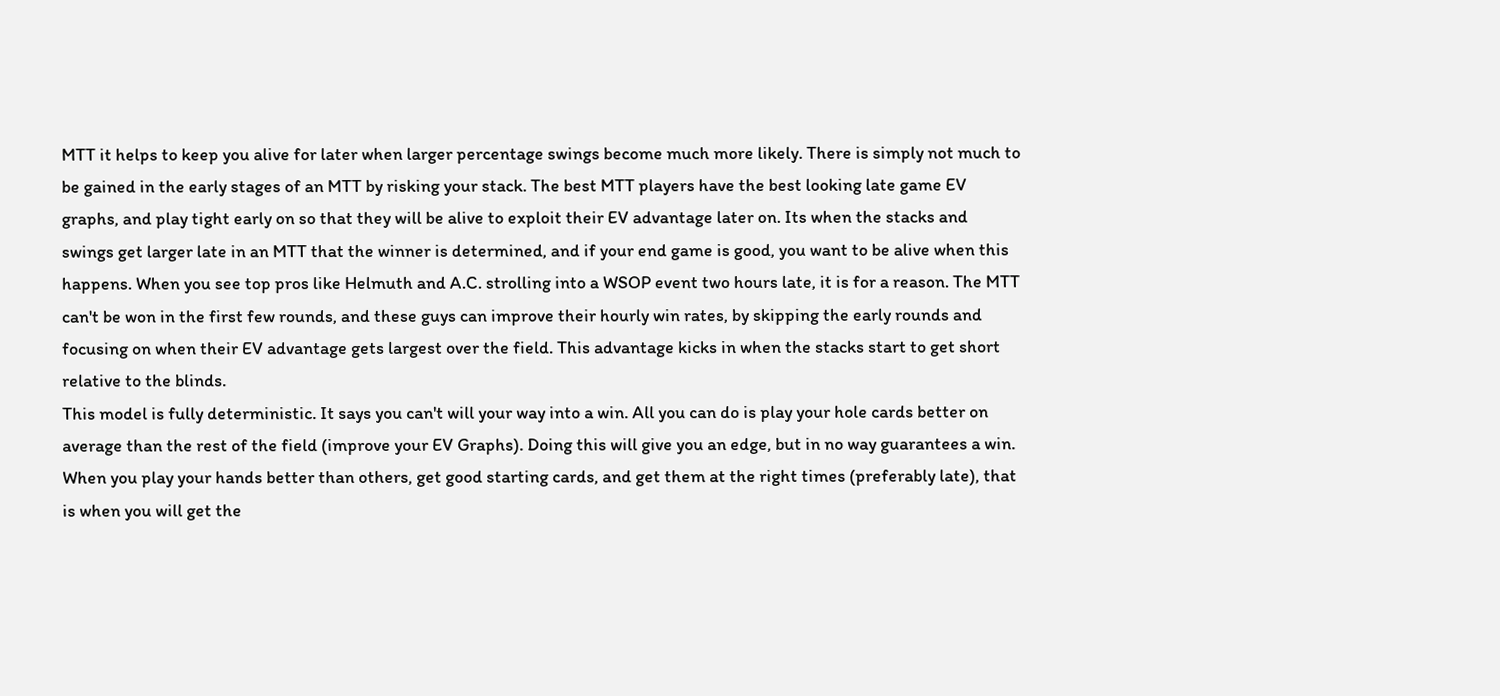MTT it helps to keep you alive for later when larger percentage swings become much more likely. There is simply not much to be gained in the early stages of an MTT by risking your stack. The best MTT players have the best looking late game EV graphs, and play tight early on so that they will be alive to exploit their EV advantage later on. Its when the stacks and swings get larger late in an MTT that the winner is determined, and if your end game is good, you want to be alive when this happens. When you see top pros like Helmuth and A.C. strolling into a WSOP event two hours late, it is for a reason. The MTT can't be won in the first few rounds, and these guys can improve their hourly win rates, by skipping the early rounds and focusing on when their EV advantage gets largest over the field. This advantage kicks in when the stacks start to get short relative to the blinds.
This model is fully deterministic. It says you can't will your way into a win. All you can do is play your hole cards better on average than the rest of the field (improve your EV Graphs). Doing this will give you an edge, but in no way guarantees a win. When you play your hands better than others, get good starting cards, and get them at the right times (preferably late), that is when you will get the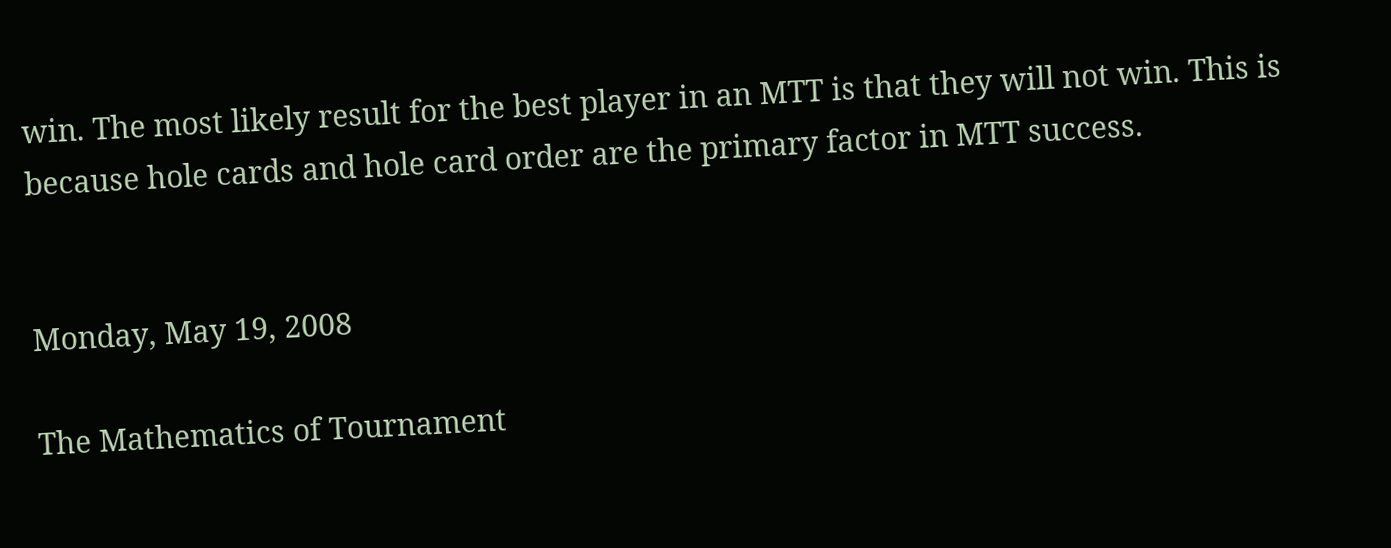win. The most likely result for the best player in an MTT is that they will not win. This is because hole cards and hole card order are the primary factor in MTT success.


Monday, May 19, 2008

The Mathematics of Tournament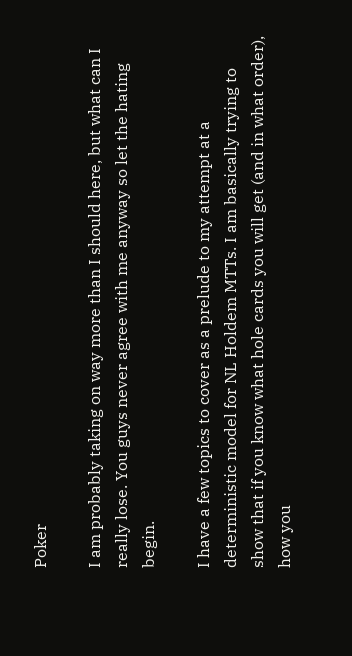Poker

I am probably taking on way more than I should here, but what can I really lose. You guys never agree with me anyway so let the hating begin.

I have a few topics to cover as a prelude to my attempt at a deterministic model for NL Holdem MTTs. I am basically trying to show that if you know what hole cards you will get (and in what order), how you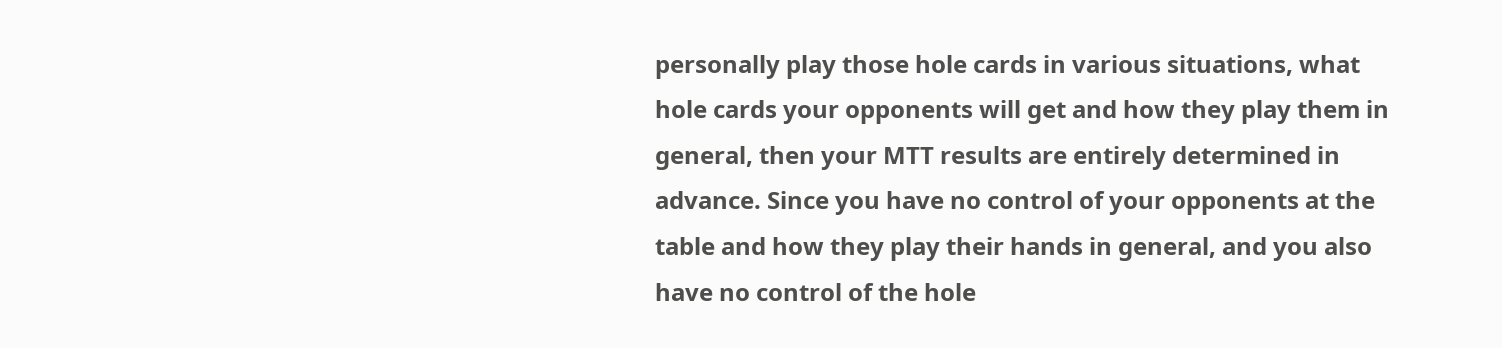personally play those hole cards in various situations, what hole cards your opponents will get and how they play them in general, then your MTT results are entirely determined in advance. Since you have no control of your opponents at the table and how they play their hands in general, and you also have no control of the hole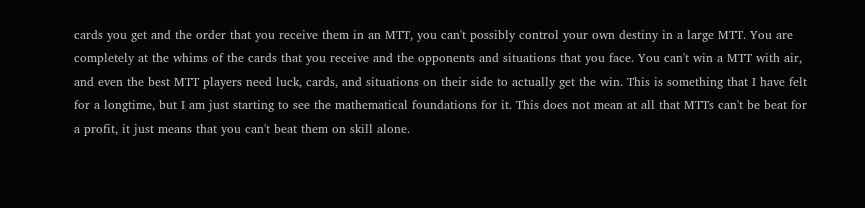cards you get and the order that you receive them in an MTT, you can't possibly control your own destiny in a large MTT. You are completely at the whims of the cards that you receive and the opponents and situations that you face. You can't win a MTT with air, and even the best MTT players need luck, cards, and situations on their side to actually get the win. This is something that I have felt for a longtime, but I am just starting to see the mathematical foundations for it. This does not mean at all that MTTs can't be beat for a profit, it just means that you can't beat them on skill alone.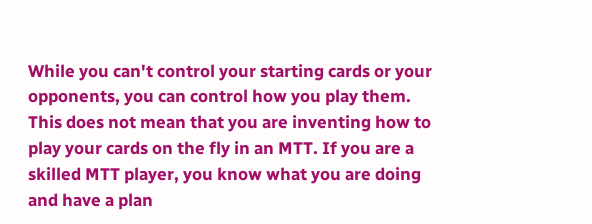While you can't control your starting cards or your opponents, you can control how you play them. This does not mean that you are inventing how to play your cards on the fly in an MTT. If you are a skilled MTT player, you know what you are doing and have a plan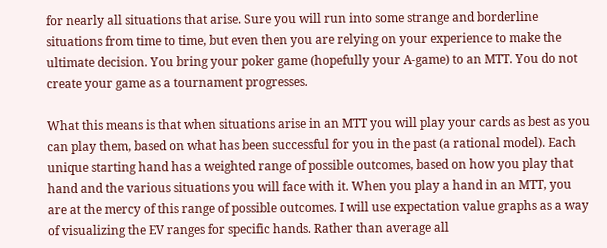for nearly all situations that arise. Sure you will run into some strange and borderline situations from time to time, but even then you are relying on your experience to make the ultimate decision. You bring your poker game (hopefully your A-game) to an MTT. You do not create your game as a tournament progresses.

What this means is that when situations arise in an MTT you will play your cards as best as you can play them, based on what has been successful for you in the past (a rational model). Each unique starting hand has a weighted range of possible outcomes, based on how you play that hand and the various situations you will face with it. When you play a hand in an MTT, you are at the mercy of this range of possible outcomes. I will use expectation value graphs as a way of visualizing the EV ranges for specific hands. Rather than average all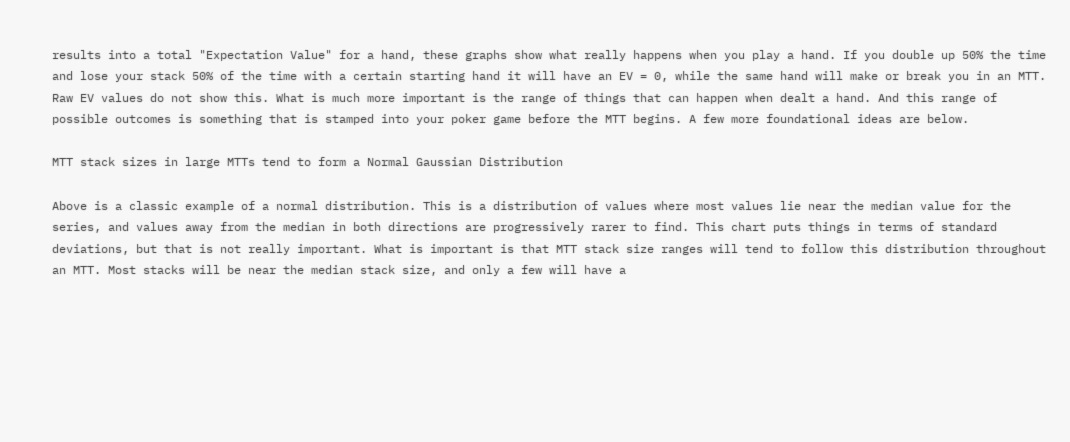results into a total "Expectation Value" for a hand, these graphs show what really happens when you play a hand. If you double up 50% the time and lose your stack 50% of the time with a certain starting hand it will have an EV = 0, while the same hand will make or break you in an MTT. Raw EV values do not show this. What is much more important is the range of things that can happen when dealt a hand. And this range of possible outcomes is something that is stamped into your poker game before the MTT begins. A few more foundational ideas are below.

MTT stack sizes in large MTTs tend to form a Normal Gaussian Distribution

Above is a classic example of a normal distribution. This is a distribution of values where most values lie near the median value for the series, and values away from the median in both directions are progressively rarer to find. This chart puts things in terms of standard deviations, but that is not really important. What is important is that MTT stack size ranges will tend to follow this distribution throughout an MTT. Most stacks will be near the median stack size, and only a few will have a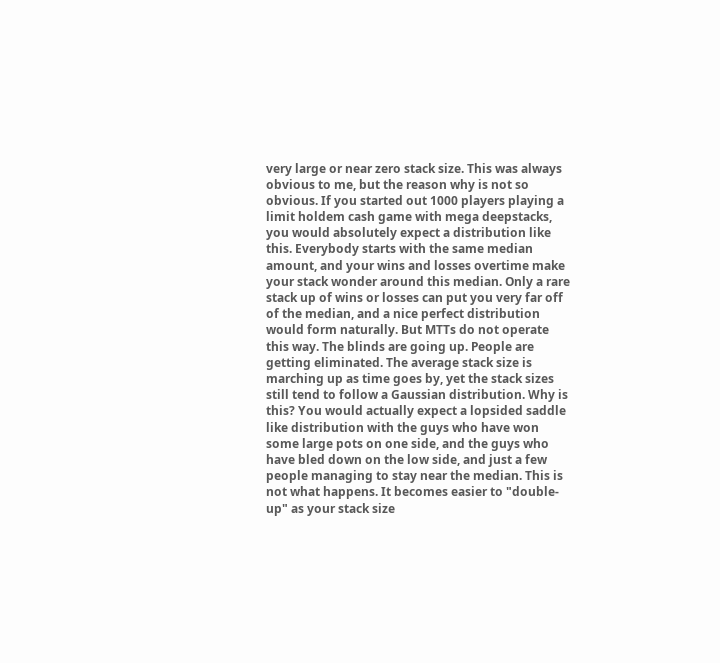very large or near zero stack size. This was always obvious to me, but the reason why is not so obvious. If you started out 1000 players playing a limit holdem cash game with mega deepstacks, you would absolutely expect a distribution like this. Everybody starts with the same median amount, and your wins and losses overtime make your stack wonder around this median. Only a rare stack up of wins or losses can put you very far off of the median, and a nice perfect distribution would form naturally. But MTTs do not operate this way. The blinds are going up. People are getting eliminated. The average stack size is marching up as time goes by, yet the stack sizes still tend to follow a Gaussian distribution. Why is this? You would actually expect a lopsided saddle like distribution with the guys who have won some large pots on one side, and the guys who have bled down on the low side, and just a few people managing to stay near the median. This is not what happens. It becomes easier to "double-up" as your stack size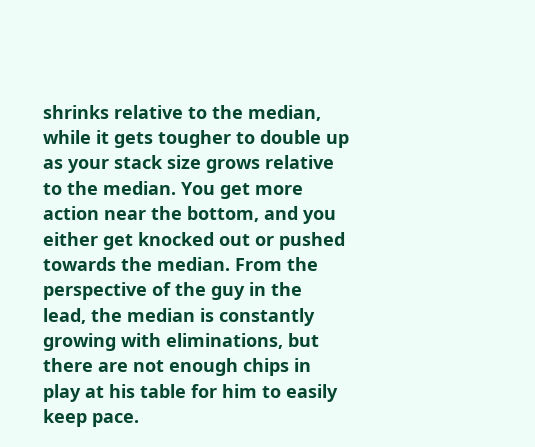shrinks relative to the median, while it gets tougher to double up as your stack size grows relative to the median. You get more action near the bottom, and you either get knocked out or pushed towards the median. From the perspective of the guy in the lead, the median is constantly growing with eliminations, but there are not enough chips in play at his table for him to easily keep pace.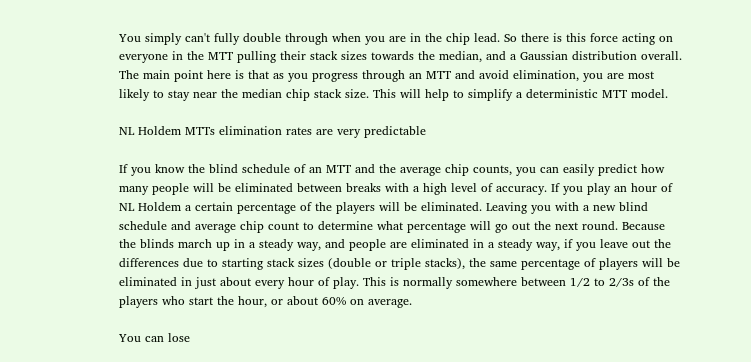You simply can't fully double through when you are in the chip lead. So there is this force acting on everyone in the MTT pulling their stack sizes towards the median, and a Gaussian distribution overall. The main point here is that as you progress through an MTT and avoid elimination, you are most likely to stay near the median chip stack size. This will help to simplify a deterministic MTT model.

NL Holdem MTTs elimination rates are very predictable

If you know the blind schedule of an MTT and the average chip counts, you can easily predict how many people will be eliminated between breaks with a high level of accuracy. If you play an hour of NL Holdem a certain percentage of the players will be eliminated. Leaving you with a new blind schedule and average chip count to determine what percentage will go out the next round. Because the blinds march up in a steady way, and people are eliminated in a steady way, if you leave out the differences due to starting stack sizes (double or triple stacks), the same percentage of players will be eliminated in just about every hour of play. This is normally somewhere between 1/2 to 2/3s of the players who start the hour, or about 60% on average.

You can lose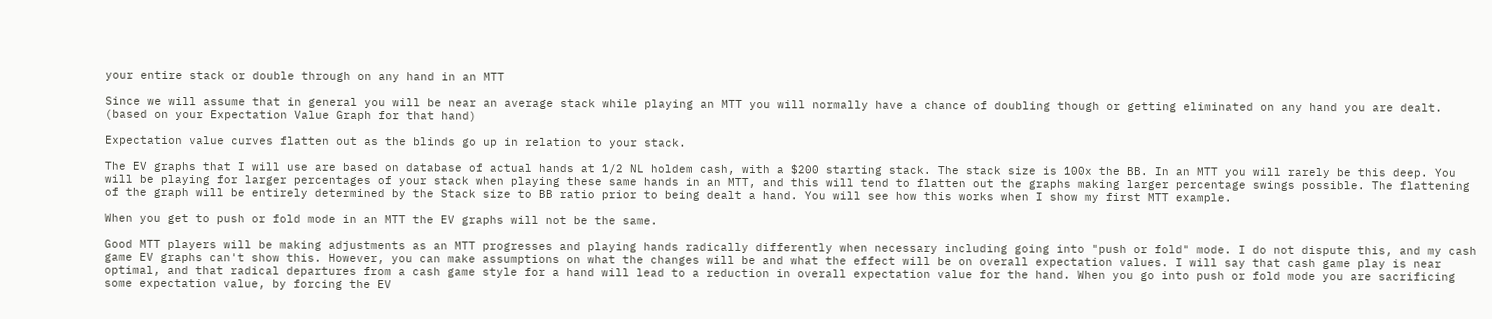your entire stack or double through on any hand in an MTT

Since we will assume that in general you will be near an average stack while playing an MTT you will normally have a chance of doubling though or getting eliminated on any hand you are dealt. (based on your Expectation Value Graph for that hand)

Expectation value curves flatten out as the blinds go up in relation to your stack.

The EV graphs that I will use are based on database of actual hands at 1/2 NL holdem cash, with a $200 starting stack. The stack size is 100x the BB. In an MTT you will rarely be this deep. You will be playing for larger percentages of your stack when playing these same hands in an MTT, and this will tend to flatten out the graphs making larger percentage swings possible. The flattening of the graph will be entirely determined by the Stack size to BB ratio prior to being dealt a hand. You will see how this works when I show my first MTT example.

When you get to push or fold mode in an MTT the EV graphs will not be the same.

Good MTT players will be making adjustments as an MTT progresses and playing hands radically differently when necessary including going into "push or fold" mode. I do not dispute this, and my cash game EV graphs can't show this. However, you can make assumptions on what the changes will be and what the effect will be on overall expectation values. I will say that cash game play is near optimal, and that radical departures from a cash game style for a hand will lead to a reduction in overall expectation value for the hand. When you go into push or fold mode you are sacrificing some expectation value, by forcing the EV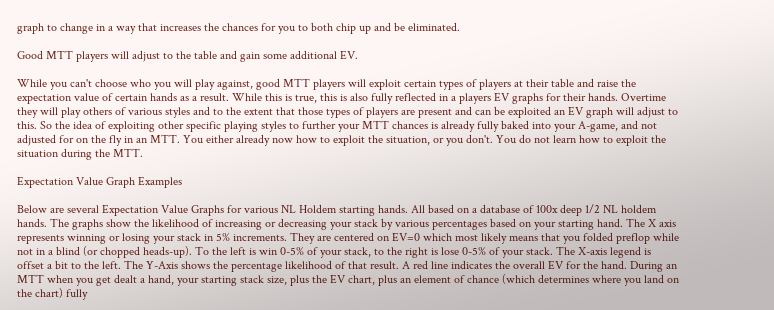graph to change in a way that increases the chances for you to both chip up and be eliminated.

Good MTT players will adjust to the table and gain some additional EV.

While you can't choose who you will play against, good MTT players will exploit certain types of players at their table and raise the expectation value of certain hands as a result. While this is true, this is also fully reflected in a players EV graphs for their hands. Overtime they will play others of various styles and to the extent that those types of players are present and can be exploited an EV graph will adjust to this. So the idea of exploiting other specific playing styles to further your MTT chances is already fully baked into your A-game, and not adjusted for on the fly in an MTT. You either already now how to exploit the situation, or you don't. You do not learn how to exploit the situation during the MTT.

Expectation Value Graph Examples

Below are several Expectation Value Graphs for various NL Holdem starting hands. All based on a database of 100x deep 1/2 NL holdem hands. The graphs show the likelihood of increasing or decreasing your stack by various percentages based on your starting hand. The X axis represents winning or losing your stack in 5% increments. They are centered on EV=0 which most likely means that you folded preflop while not in a blind (or chopped heads-up). To the left is win 0-5% of your stack, to the right is lose 0-5% of your stack. The X-axis legend is offset a bit to the left. The Y-Axis shows the percentage likelihood of that result. A red line indicates the overall EV for the hand. During an MTT when you get dealt a hand, your starting stack size, plus the EV chart, plus an element of chance (which determines where you land on the chart) fully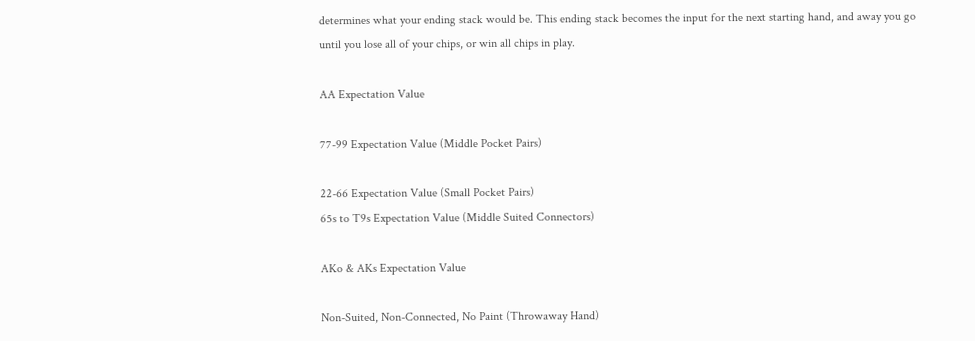determines what your ending stack would be. This ending stack becomes the input for the next starting hand, and away you go until you lose all of your chips, or win all chips in play.

AA Expectation Value

77-99 Expectation Value (Middle Pocket Pairs)

22-66 Expectation Value (Small Pocket Pairs)
65s to T9s Expectation Value (Middle Suited Connectors)

AKo & AKs Expectation Value

Non-Suited, Non-Connected, No Paint (Throwaway Hand)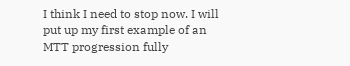I think I need to stop now. I will put up my first example of an MTT progression fully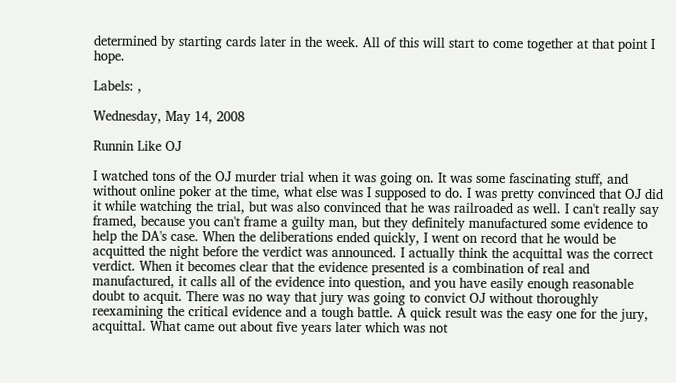determined by starting cards later in the week. All of this will start to come together at that point I hope.

Labels: ,

Wednesday, May 14, 2008

Runnin Like OJ

I watched tons of the OJ murder trial when it was going on. It was some fascinating stuff, and without online poker at the time, what else was I supposed to do. I was pretty convinced that OJ did it while watching the trial, but was also convinced that he was railroaded as well. I can't really say framed, because you can't frame a guilty man, but they definitely manufactured some evidence to help the DA's case. When the deliberations ended quickly, I went on record that he would be acquitted the night before the verdict was announced. I actually think the acquittal was the correct verdict. When it becomes clear that the evidence presented is a combination of real and manufactured, it calls all of the evidence into question, and you have easily enough reasonable doubt to acquit. There was no way that jury was going to convict OJ without thoroughly reexamining the critical evidence and a tough battle. A quick result was the easy one for the jury, acquittal. What came out about five years later which was not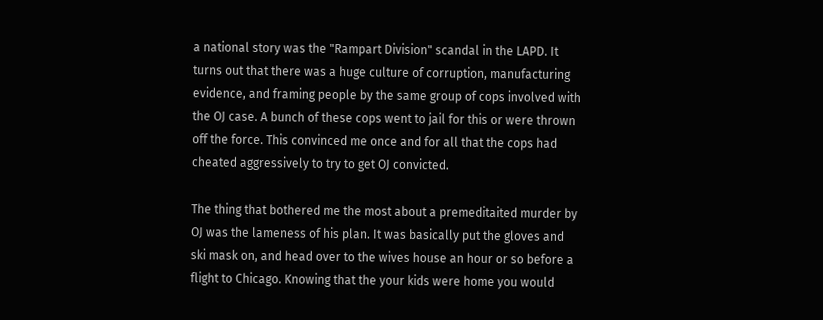a national story was the "Rampart Division" scandal in the LAPD. It turns out that there was a huge culture of corruption, manufacturing evidence, and framing people by the same group of cops involved with the OJ case. A bunch of these cops went to jail for this or were thrown off the force. This convinced me once and for all that the cops had cheated aggressively to try to get OJ convicted.

The thing that bothered me the most about a premeditaited murder by OJ was the lameness of his plan. It was basically put the gloves and ski mask on, and head over to the wives house an hour or so before a flight to Chicago. Knowing that the your kids were home you would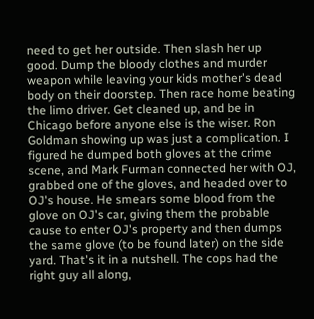need to get her outside. Then slash her up good. Dump the bloody clothes and murder weapon while leaving your kids mother's dead body on their doorstep. Then race home beating the limo driver. Get cleaned up, and be in Chicago before anyone else is the wiser. Ron Goldman showing up was just a complication. I figured he dumped both gloves at the crime scene, and Mark Furman connected her with OJ, grabbed one of the gloves, and headed over to OJ's house. He smears some blood from the glove on OJ's car, giving them the probable cause to enter OJ's property and then dumps the same glove (to be found later) on the side yard. That's it in a nutshell. The cops had the right guy all along,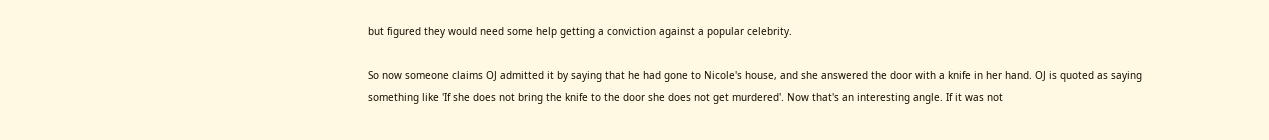but figured they would need some help getting a conviction against a popular celebrity.

So now someone claims OJ admitted it by saying that he had gone to Nicole's house, and she answered the door with a knife in her hand. OJ is quoted as saying something like 'If she does not bring the knife to the door she does not get murdered'. Now that's an interesting angle. If it was not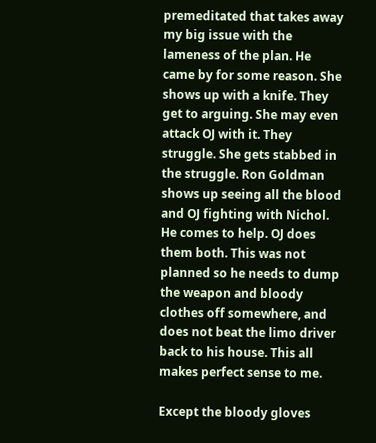premeditated that takes away my big issue with the lameness of the plan. He came by for some reason. She shows up with a knife. They get to arguing. She may even attack OJ with it. They struggle. She gets stabbed in the struggle. Ron Goldman shows up seeing all the blood and OJ fighting with Nichol. He comes to help. OJ does them both. This was not planned so he needs to dump the weapon and bloody clothes off somewhere, and does not beat the limo driver back to his house. This all makes perfect sense to me.

Except the bloody gloves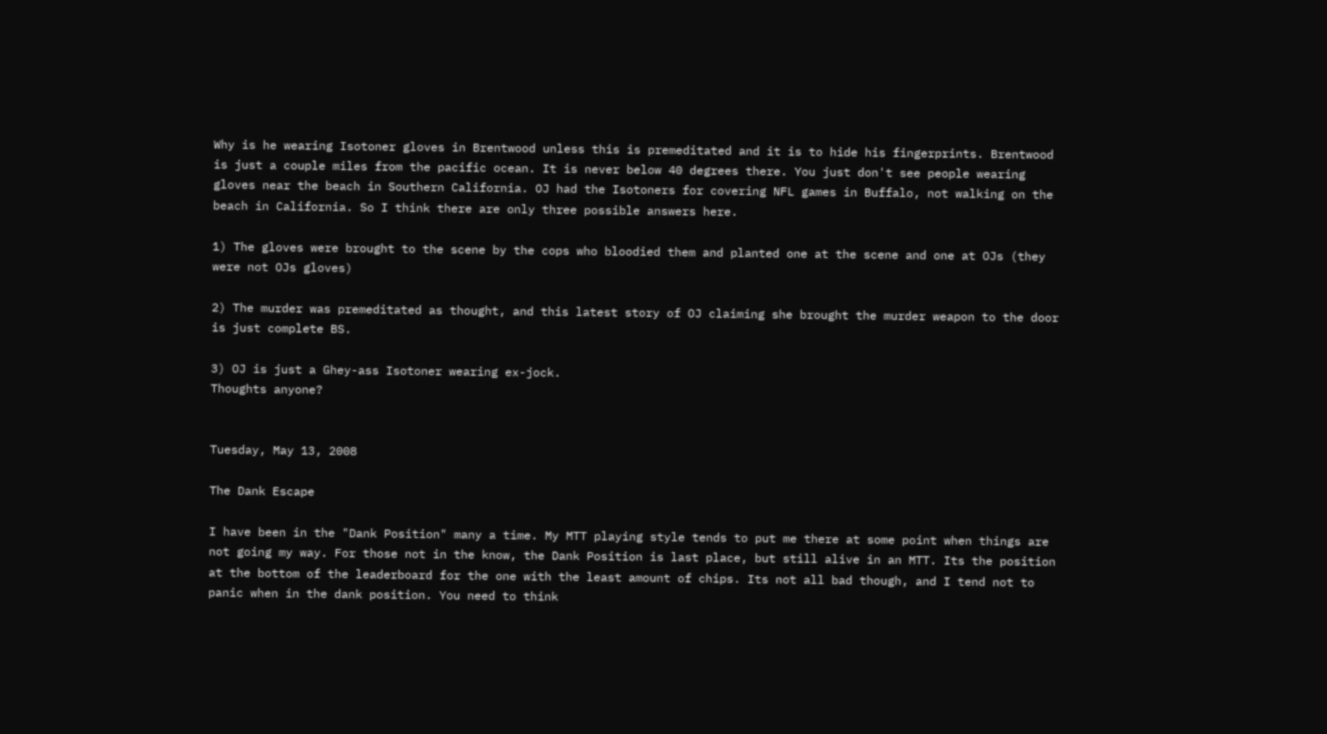Why is he wearing Isotoner gloves in Brentwood unless this is premeditated and it is to hide his fingerprints. Brentwood is just a couple miles from the pacific ocean. It is never below 40 degrees there. You just don't see people wearing gloves near the beach in Southern California. OJ had the Isotoners for covering NFL games in Buffalo, not walking on the beach in California. So I think there are only three possible answers here.

1) The gloves were brought to the scene by the cops who bloodied them and planted one at the scene and one at OJs (they were not OJs gloves)

2) The murder was premeditated as thought, and this latest story of OJ claiming she brought the murder weapon to the door is just complete BS.

3) OJ is just a Ghey-ass Isotoner wearing ex-jock.
Thoughts anyone?


Tuesday, May 13, 2008

The Dank Escape

I have been in the "Dank Position" many a time. My MTT playing style tends to put me there at some point when things are not going my way. For those not in the know, the Dank Position is last place, but still alive in an MTT. Its the position at the bottom of the leaderboard for the one with the least amount of chips. Its not all bad though, and I tend not to panic when in the dank position. You need to think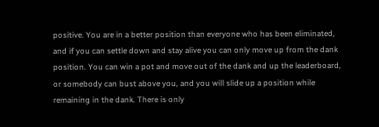positive. You are in a better position than everyone who has been eliminated, and if you can settle down and stay alive you can only move up from the dank position. You can win a pot and move out of the dank and up the leaderboard, or somebody can bust above you, and you will slide up a position while remaining in the dank. There is only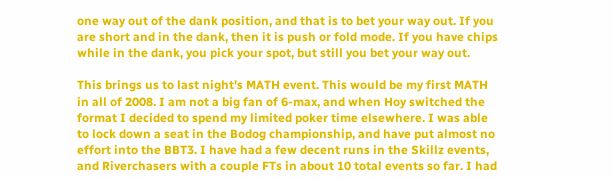one way out of the dank position, and that is to bet your way out. If you are short and in the dank, then it is push or fold mode. If you have chips while in the dank, you pick your spot, but still you bet your way out.

This brings us to last night's MATH event. This would be my first MATH in all of 2008. I am not a big fan of 6-max, and when Hoy switched the format I decided to spend my limited poker time elsewhere. I was able to lock down a seat in the Bodog championship, and have put almost no effort into the BBT3. I have had a few decent runs in the Skillz events, and Riverchasers with a couple FTs in about 10 total events so far. I had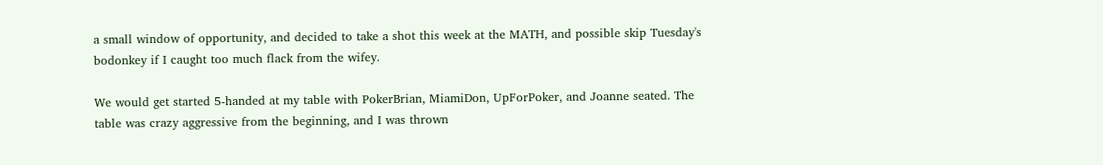a small window of opportunity, and decided to take a shot this week at the MATH, and possible skip Tuesday's bodonkey if I caught too much flack from the wifey.

We would get started 5-handed at my table with PokerBrian, MiamiDon, UpForPoker, and Joanne seated. The table was crazy aggressive from the beginning, and I was thrown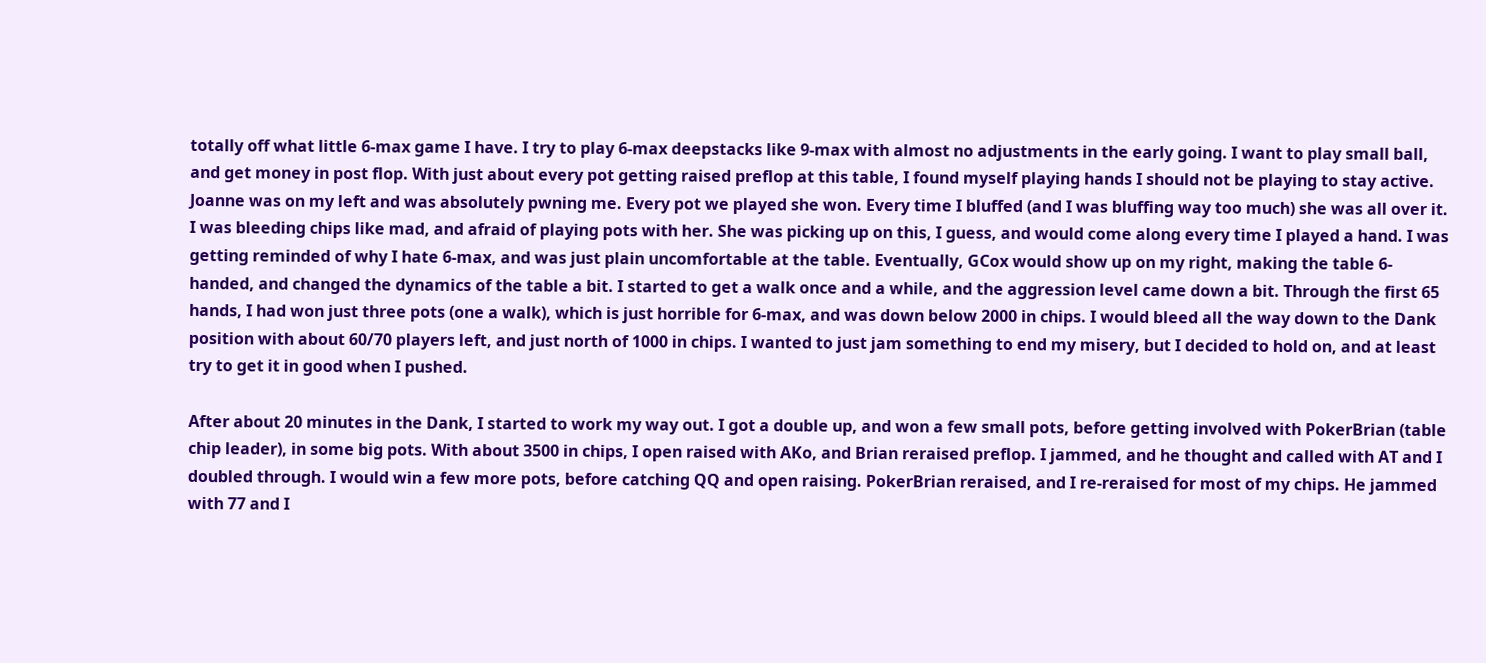totally off what little 6-max game I have. I try to play 6-max deepstacks like 9-max with almost no adjustments in the early going. I want to play small ball, and get money in post flop. With just about every pot getting raised preflop at this table, I found myself playing hands I should not be playing to stay active. Joanne was on my left and was absolutely pwning me. Every pot we played she won. Every time I bluffed (and I was bluffing way too much) she was all over it. I was bleeding chips like mad, and afraid of playing pots with her. She was picking up on this, I guess, and would come along every time I played a hand. I was getting reminded of why I hate 6-max, and was just plain uncomfortable at the table. Eventually, GCox would show up on my right, making the table 6-handed, and changed the dynamics of the table a bit. I started to get a walk once and a while, and the aggression level came down a bit. Through the first 65 hands, I had won just three pots (one a walk), which is just horrible for 6-max, and was down below 2000 in chips. I would bleed all the way down to the Dank position with about 60/70 players left, and just north of 1000 in chips. I wanted to just jam something to end my misery, but I decided to hold on, and at least try to get it in good when I pushed.

After about 20 minutes in the Dank, I started to work my way out. I got a double up, and won a few small pots, before getting involved with PokerBrian (table chip leader), in some big pots. With about 3500 in chips, I open raised with AKo, and Brian reraised preflop. I jammed, and he thought and called with AT and I doubled through. I would win a few more pots, before catching QQ and open raising. PokerBrian reraised, and I re-reraised for most of my chips. He jammed with 77 and I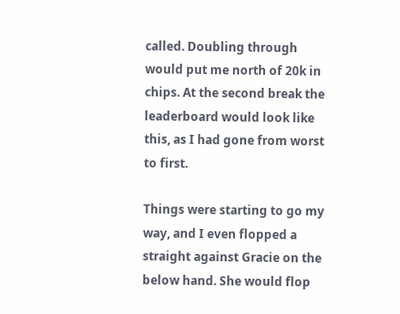called. Doubling through would put me north of 20k in chips. At the second break the leaderboard would look like this, as I had gone from worst to first.

Things were starting to go my way, and I even flopped a straight against Gracie on the below hand. She would flop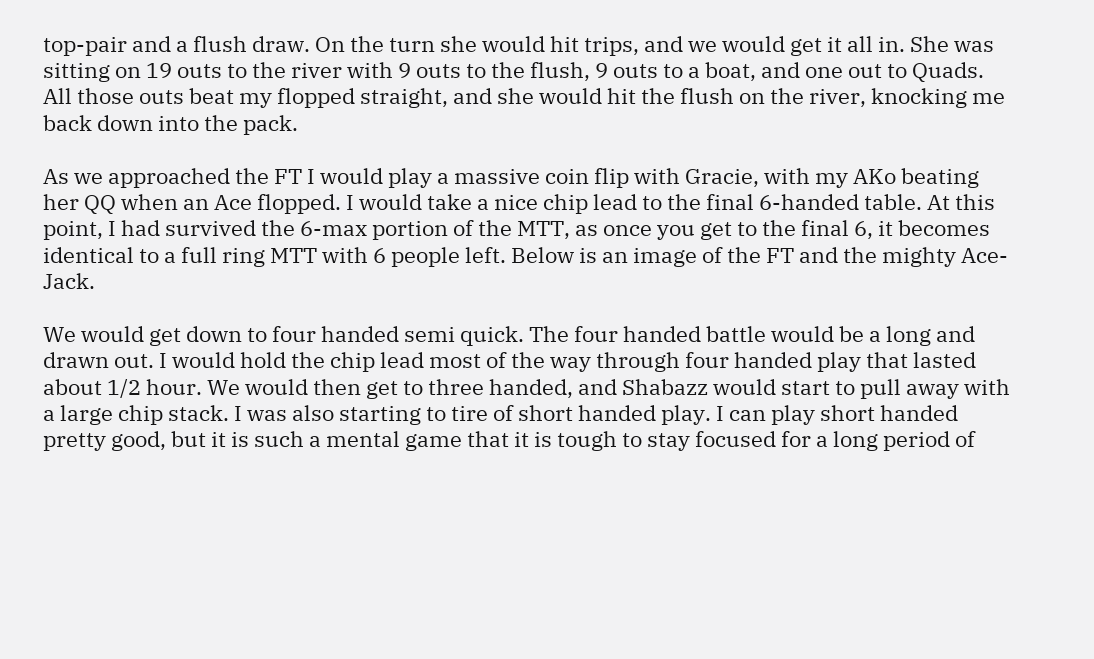top-pair and a flush draw. On the turn she would hit trips, and we would get it all in. She was sitting on 19 outs to the river with 9 outs to the flush, 9 outs to a boat, and one out to Quads. All those outs beat my flopped straight, and she would hit the flush on the river, knocking me back down into the pack.

As we approached the FT I would play a massive coin flip with Gracie, with my AKo beating her QQ when an Ace flopped. I would take a nice chip lead to the final 6-handed table. At this point, I had survived the 6-max portion of the MTT, as once you get to the final 6, it becomes identical to a full ring MTT with 6 people left. Below is an image of the FT and the mighty Ace-Jack.

We would get down to four handed semi quick. The four handed battle would be a long and drawn out. I would hold the chip lead most of the way through four handed play that lasted about 1/2 hour. We would then get to three handed, and Shabazz would start to pull away with a large chip stack. I was also starting to tire of short handed play. I can play short handed pretty good, but it is such a mental game that it is tough to stay focused for a long period of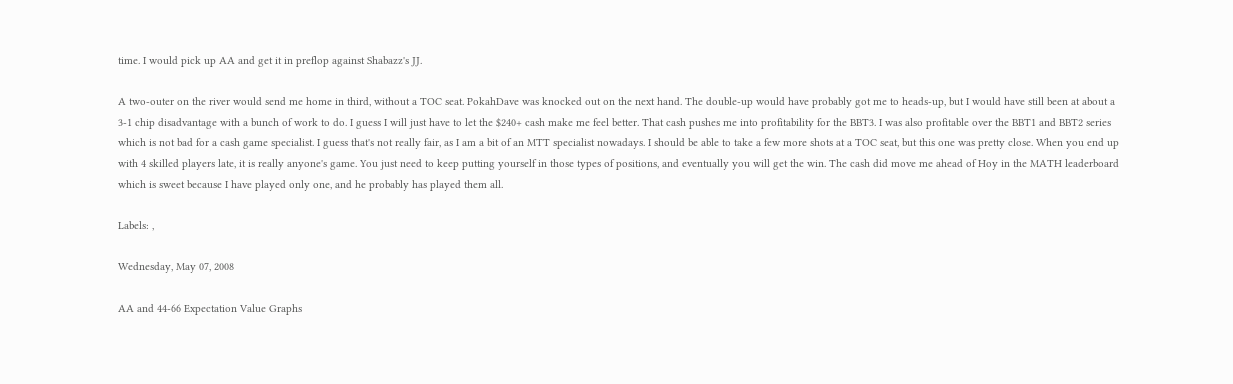time. I would pick up AA and get it in preflop against Shabazz's JJ.

A two-outer on the river would send me home in third, without a TOC seat. PokahDave was knocked out on the next hand. The double-up would have probably got me to heads-up, but I would have still been at about a 3-1 chip disadvantage with a bunch of work to do. I guess I will just have to let the $240+ cash make me feel better. That cash pushes me into profitability for the BBT3. I was also profitable over the BBT1 and BBT2 series which is not bad for a cash game specialist. I guess that's not really fair, as I am a bit of an MTT specialist nowadays. I should be able to take a few more shots at a TOC seat, but this one was pretty close. When you end up with 4 skilled players late, it is really anyone's game. You just need to keep putting yourself in those types of positions, and eventually you will get the win. The cash did move me ahead of Hoy in the MATH leaderboard which is sweet because I have played only one, and he probably has played them all.

Labels: ,

Wednesday, May 07, 2008

AA and 44-66 Expectation Value Graphs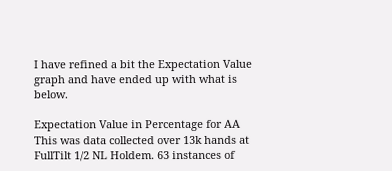I have refined a bit the Expectation Value graph and have ended up with what is below.

Expectation Value in Percentage for AA
This was data collected over 13k hands at FullTilt 1/2 NL Holdem. 63 instances of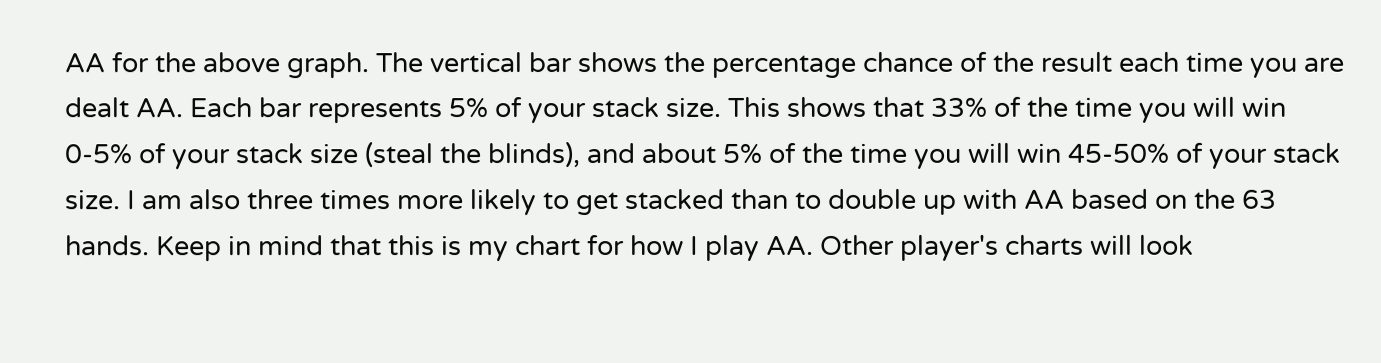AA for the above graph. The vertical bar shows the percentage chance of the result each time you are dealt AA. Each bar represents 5% of your stack size. This shows that 33% of the time you will win 0-5% of your stack size (steal the blinds), and about 5% of the time you will win 45-50% of your stack size. I am also three times more likely to get stacked than to double up with AA based on the 63 hands. Keep in mind that this is my chart for how I play AA. Other player's charts will look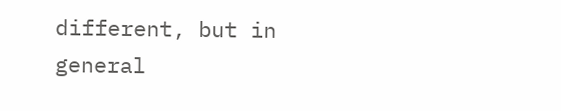different, but in general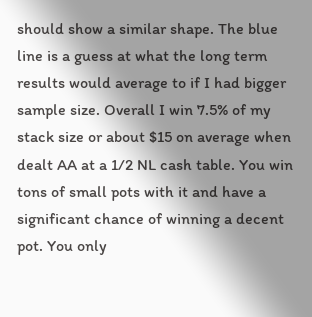should show a similar shape. The blue line is a guess at what the long term results would average to if I had bigger sample size. Overall I win 7.5% of my stack size or about $15 on average when dealt AA at a 1/2 NL cash table. You win tons of small pots with it and have a significant chance of winning a decent pot. You only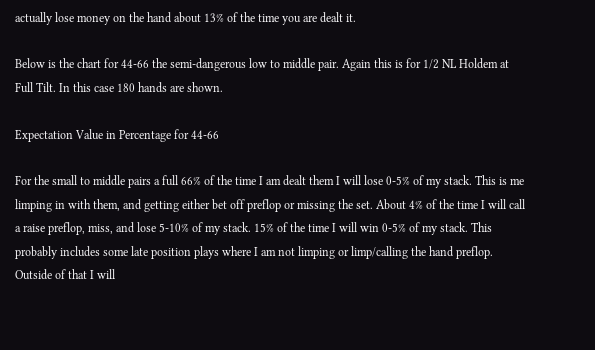actually lose money on the hand about 13% of the time you are dealt it.

Below is the chart for 44-66 the semi-dangerous low to middle pair. Again this is for 1/2 NL Holdem at Full Tilt. In this case 180 hands are shown.

Expectation Value in Percentage for 44-66

For the small to middle pairs a full 66% of the time I am dealt them I will lose 0-5% of my stack. This is me limping in with them, and getting either bet off preflop or missing the set. About 4% of the time I will call a raise preflop, miss, and lose 5-10% of my stack. 15% of the time I will win 0-5% of my stack. This probably includes some late position plays where I am not limping or limp/calling the hand preflop. Outside of that I will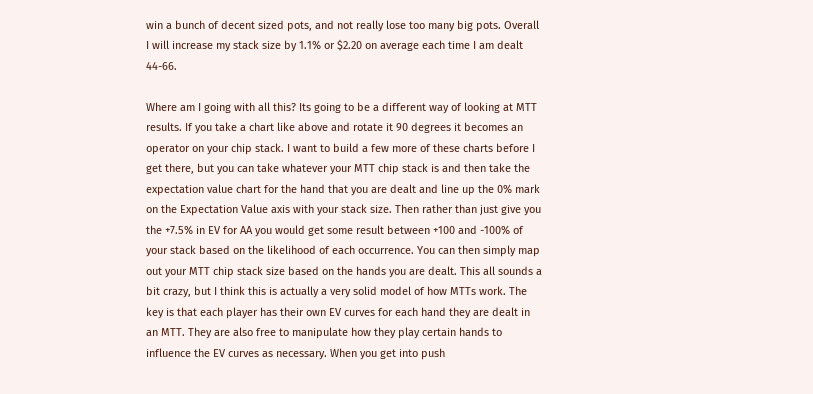win a bunch of decent sized pots, and not really lose too many big pots. Overall I will increase my stack size by 1.1% or $2.20 on average each time I am dealt 44-66.

Where am I going with all this? Its going to be a different way of looking at MTT results. If you take a chart like above and rotate it 90 degrees it becomes an operator on your chip stack. I want to build a few more of these charts before I get there, but you can take whatever your MTT chip stack is and then take the expectation value chart for the hand that you are dealt and line up the 0% mark on the Expectation Value axis with your stack size. Then rather than just give you the +7.5% in EV for AA you would get some result between +100 and -100% of your stack based on the likelihood of each occurrence. You can then simply map out your MTT chip stack size based on the hands you are dealt. This all sounds a bit crazy, but I think this is actually a very solid model of how MTTs work. The key is that each player has their own EV curves for each hand they are dealt in an MTT. They are also free to manipulate how they play certain hands to influence the EV curves as necessary. When you get into push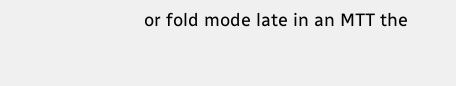or fold mode late in an MTT the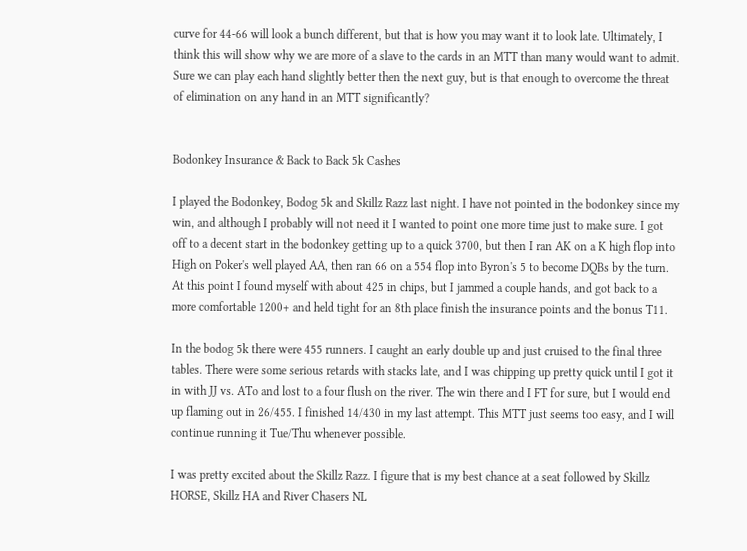curve for 44-66 will look a bunch different, but that is how you may want it to look late. Ultimately, I think this will show why we are more of a slave to the cards in an MTT than many would want to admit. Sure we can play each hand slightly better then the next guy, but is that enough to overcome the threat of elimination on any hand in an MTT significantly?


Bodonkey Insurance & Back to Back 5k Cashes

I played the Bodonkey, Bodog 5k and Skillz Razz last night. I have not pointed in the bodonkey since my win, and although I probably will not need it I wanted to point one more time just to make sure. I got off to a decent start in the bodonkey getting up to a quick 3700, but then I ran AK on a K high flop into High on Poker's well played AA, then ran 66 on a 554 flop into Byron's 5 to become DQBs by the turn. At this point I found myself with about 425 in chips, but I jammed a couple hands, and got back to a more comfortable 1200+ and held tight for an 8th place finish the insurance points and the bonus T11.

In the bodog 5k there were 455 runners. I caught an early double up and just cruised to the final three tables. There were some serious retards with stacks late, and I was chipping up pretty quick until I got it in with JJ vs. ATo and lost to a four flush on the river. The win there and I FT for sure, but I would end up flaming out in 26/455. I finished 14/430 in my last attempt. This MTT just seems too easy, and I will continue running it Tue/Thu whenever possible.

I was pretty excited about the Skillz Razz. I figure that is my best chance at a seat followed by Skillz HORSE, Skillz HA and River Chasers NL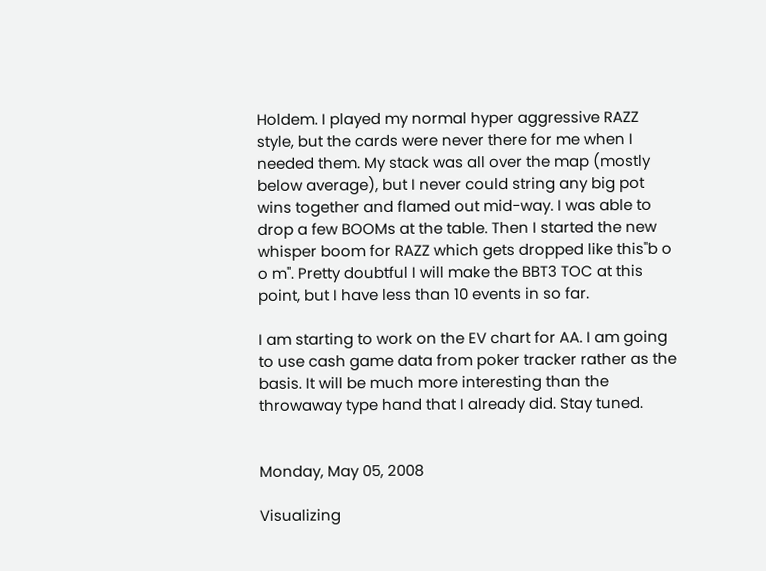Holdem. I played my normal hyper aggressive RAZZ style, but the cards were never there for me when I needed them. My stack was all over the map (mostly below average), but I never could string any big pot wins together and flamed out mid-way. I was able to drop a few BOOMs at the table. Then I started the new whisper boom for RAZZ which gets dropped like this"b o o m". Pretty doubtful I will make the BBT3 TOC at this point, but I have less than 10 events in so far.

I am starting to work on the EV chart for AA. I am going to use cash game data from poker tracker rather as the basis. It will be much more interesting than the throwaway type hand that I already did. Stay tuned.


Monday, May 05, 2008

Visualizing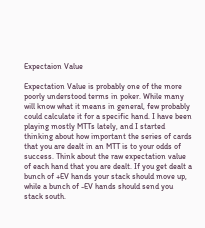Expectaion Value

Expectation Value is probably one of the more poorly understood terms in poker. While many will know what it means in general, few probably could calculate it for a specific hand. I have been playing mostly MTTs lately, and I started thinking about how important the series of cards that you are dealt in an MTT is to your odds of success. Think about the raw expectation value of each hand that you are dealt. If you get dealt a bunch of +EV hands your stack should move up, while a bunch of -EV hands should send you stack south.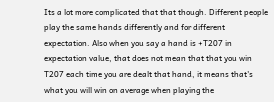Its a lot more complicated that that though. Different people play the same hands differently and for different expectation. Also when you say a hand is +T207 in expectation value, that does not mean that that you win T207 each time you are dealt that hand, it means that's what you will win on average when playing the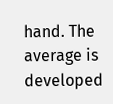hand. The average is developed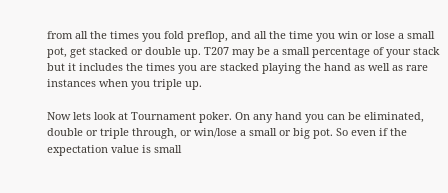from all the times you fold preflop, and all the time you win or lose a small pot, get stacked or double up. T207 may be a small percentage of your stack but it includes the times you are stacked playing the hand as well as rare instances when you triple up.

Now lets look at Tournament poker. On any hand you can be eliminated, double or triple through, or win/lose a small or big pot. So even if the expectation value is small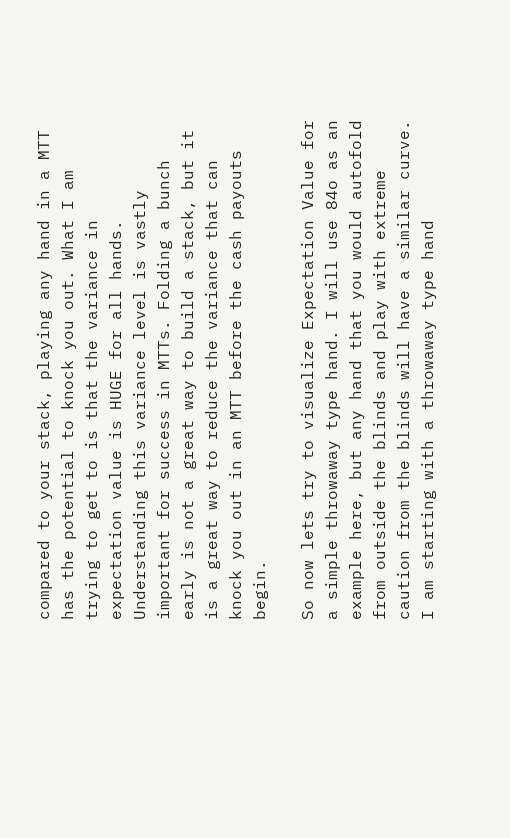compared to your stack, playing any hand in a MTT has the potential to knock you out. What I am trying to get to is that the variance in expectation value is HUGE for all hands. Understanding this variance level is vastly important for success in MTTs. Folding a bunch early is not a great way to build a stack, but it is a great way to reduce the variance that can knock you out in an MTT before the cash payouts begin.

So now lets try to visualize Expectation Value for a simple throwaway type hand. I will use 84o as an example here, but any hand that you would autofold from outside the blinds and play with extreme caution from the blinds will have a similar curve. I am starting with a throwaway type hand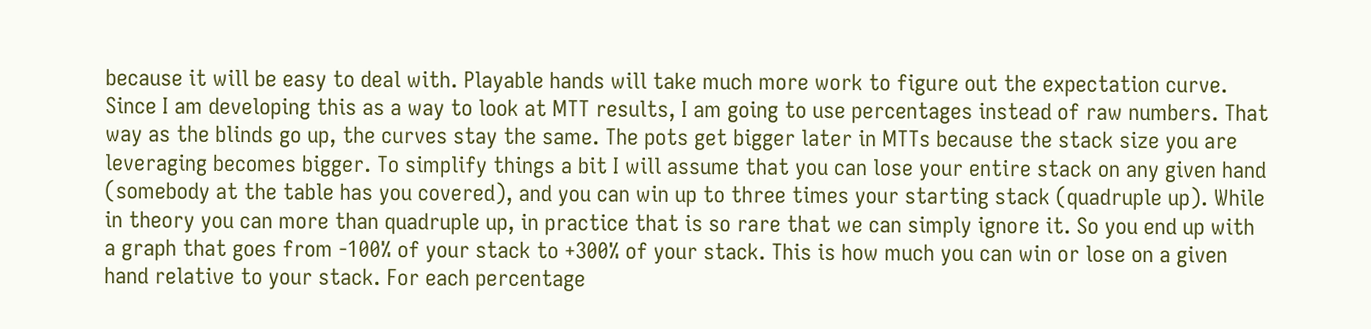because it will be easy to deal with. Playable hands will take much more work to figure out the expectation curve. Since I am developing this as a way to look at MTT results, I am going to use percentages instead of raw numbers. That way as the blinds go up, the curves stay the same. The pots get bigger later in MTTs because the stack size you are leveraging becomes bigger. To simplify things a bit I will assume that you can lose your entire stack on any given hand (somebody at the table has you covered), and you can win up to three times your starting stack (quadruple up). While in theory you can more than quadruple up, in practice that is so rare that we can simply ignore it. So you end up with a graph that goes from -100% of your stack to +300% of your stack. This is how much you can win or lose on a given hand relative to your stack. For each percentage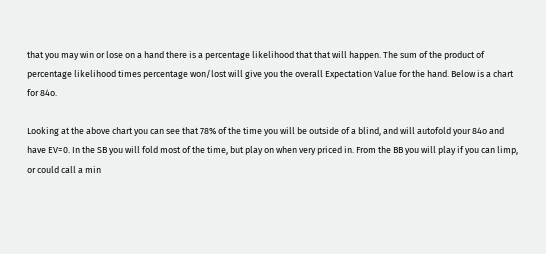that you may win or lose on a hand there is a percentage likelihood that that will happen. The sum of the product of percentage likelihood times percentage won/lost will give you the overall Expectation Value for the hand. Below is a chart for 84o.

Looking at the above chart you can see that 78% of the time you will be outside of a blind, and will autofold your 84o and have EV=0. In the SB you will fold most of the time, but play on when very priced in. From the BB you will play if you can limp, or could call a min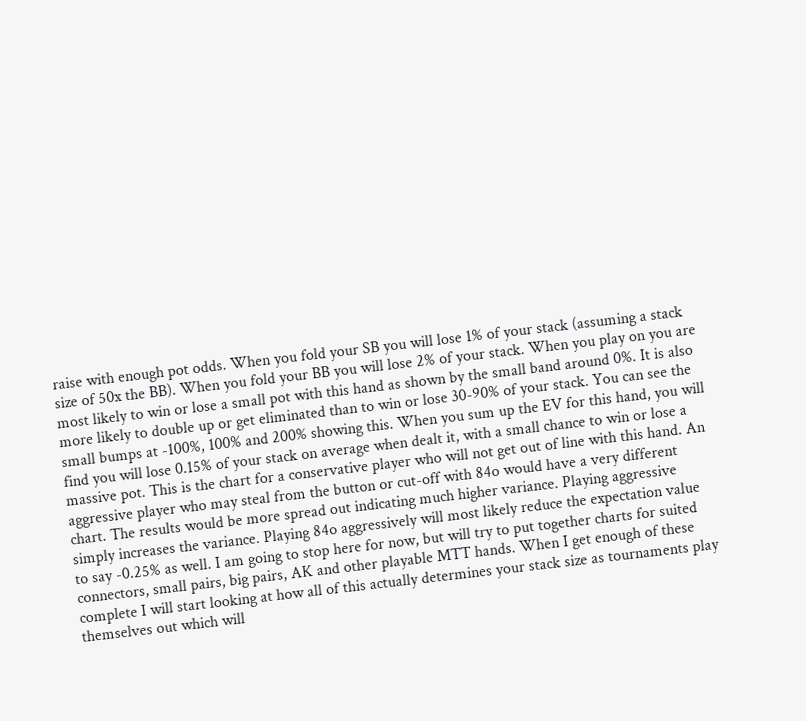raise with enough pot odds. When you fold your SB you will lose 1% of your stack (assuming a stack size of 50x the BB). When you fold your BB you will lose 2% of your stack. When you play on you are most likely to win or lose a small pot with this hand as shown by the small band around 0%. It is also more likely to double up or get eliminated than to win or lose 30-90% of your stack. You can see the small bumps at -100%, 100% and 200% showing this. When you sum up the EV for this hand, you will find you will lose 0.15% of your stack on average when dealt it, with a small chance to win or lose a massive pot. This is the chart for a conservative player who will not get out of line with this hand. An aggressive player who may steal from the button or cut-off with 84o would have a very different chart. The results would be more spread out indicating much higher variance. Playing aggressive simply increases the variance. Playing 84o aggressively will most likely reduce the expectation value to say -0.25% as well. I am going to stop here for now, but will try to put together charts for suited connectors, small pairs, big pairs, AK and other playable MTT hands. When I get enough of these complete I will start looking at how all of this actually determines your stack size as tournaments play themselves out which will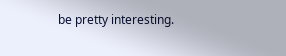be pretty interesting.